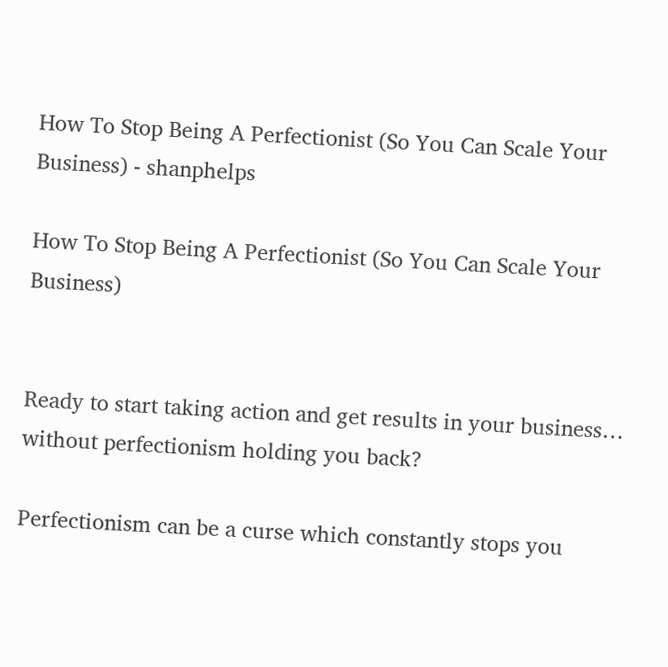How To Stop Being A Perfectionist (So You Can Scale Your Business) - shanphelps

How To Stop Being A Perfectionist (So You Can Scale Your Business)


Ready to start taking action and get results in your business… without perfectionism holding you back?

Perfectionism can be a curse which constantly stops you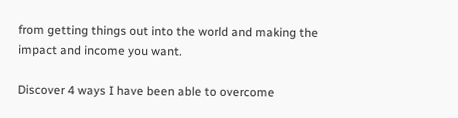from getting things out into the world and making the impact and income you want.

Discover 4 ways I have been able to overcome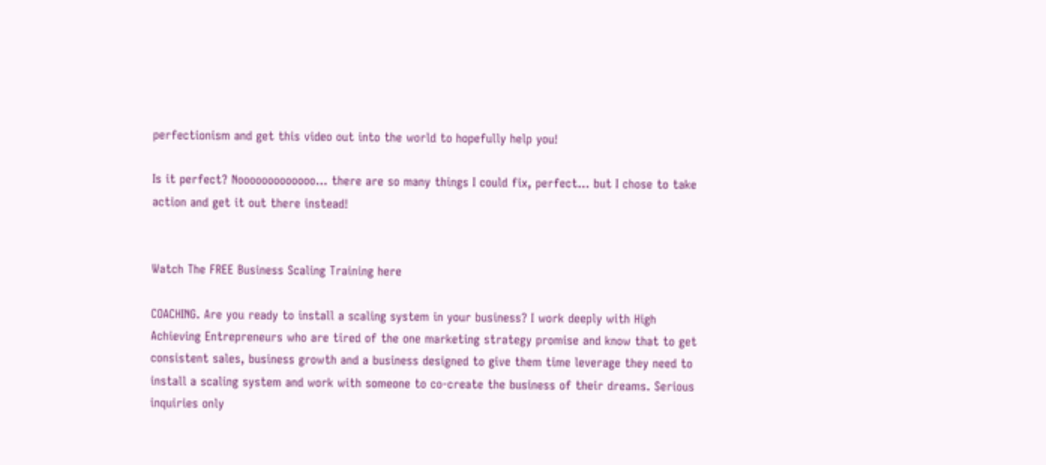perfectionism and get this video out into the world to hopefully help you!

Is it perfect? Nooooooooooooo... there are so many things I could fix, perfect... but I chose to take action and get it out there instead!


Watch The FREE Business Scaling Training here

COACHING. Are you ready to install a scaling system in your business? I work deeply with High Achieving Entrepreneurs who are tired of the one marketing strategy promise and know that to get consistent sales, business growth and a business designed to give them time leverage they need to install a scaling system and work with someone to co-create the business of their dreams. Serious inquiries only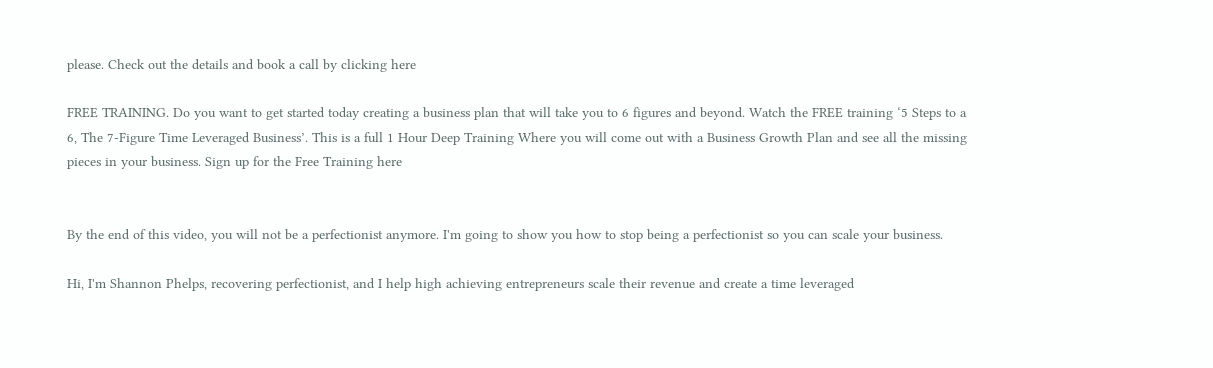please. Check out the details and book a call by clicking here

FREE TRAINING. Do you want to get started today creating a business plan that will take you to 6 figures and beyond. Watch the FREE training ‘5 Steps to a 6, The 7-Figure Time Leveraged Business’. This is a full 1 Hour Deep Training Where you will come out with a Business Growth Plan and see all the missing pieces in your business. Sign up for the Free Training here


By the end of this video, you will not be a perfectionist anymore. I'm going to show you how to stop being a perfectionist so you can scale your business.

Hi, I'm Shannon Phelps, recovering perfectionist, and I help high achieving entrepreneurs scale their revenue and create a time leveraged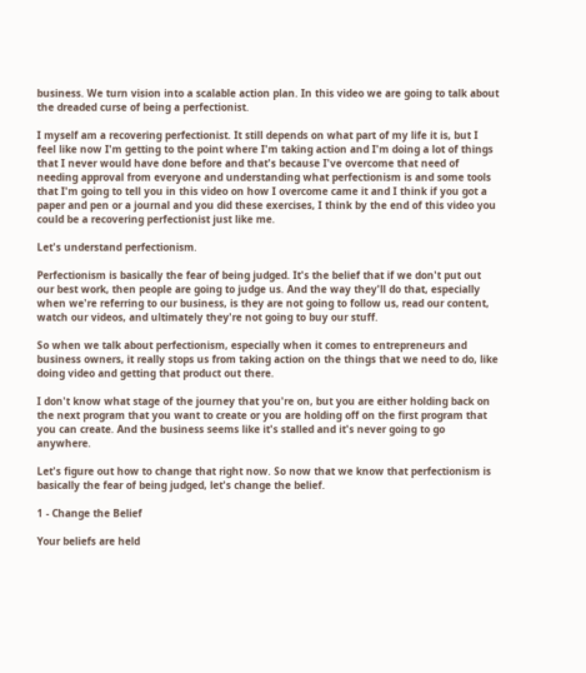business. We turn vision into a scalable action plan. In this video we are going to talk about the dreaded curse of being a perfectionist.

I myself am a recovering perfectionist. It still depends on what part of my life it is, but I feel like now I'm getting to the point where I'm taking action and I'm doing a lot of things that I never would have done before and that's because I've overcome that need of needing approval from everyone and understanding what perfectionism is and some tools that I'm going to tell you in this video on how I overcome came it and I think if you got a paper and pen or a journal and you did these exercises, I think by the end of this video you could be a recovering perfectionist just like me.

Let's understand perfectionism.

Perfectionism is basically the fear of being judged. It's the belief that if we don't put out our best work, then people are going to judge us. And the way they'll do that, especially when we're referring to our business, is they are not going to follow us, read our content, watch our videos, and ultimately they're not going to buy our stuff.

So when we talk about perfectionism, especially when it comes to entrepreneurs and business owners, it really stops us from taking action on the things that we need to do, like doing video and getting that product out there.

I don't know what stage of the journey that you're on, but you are either holding back on the next program that you want to create or you are holding off on the first program that you can create. And the business seems like it's stalled and it's never going to go anywhere.

Let's figure out how to change that right now. So now that we know that perfectionism is basically the fear of being judged, let's change the belief.

1 - Change the Belief

Your beliefs are held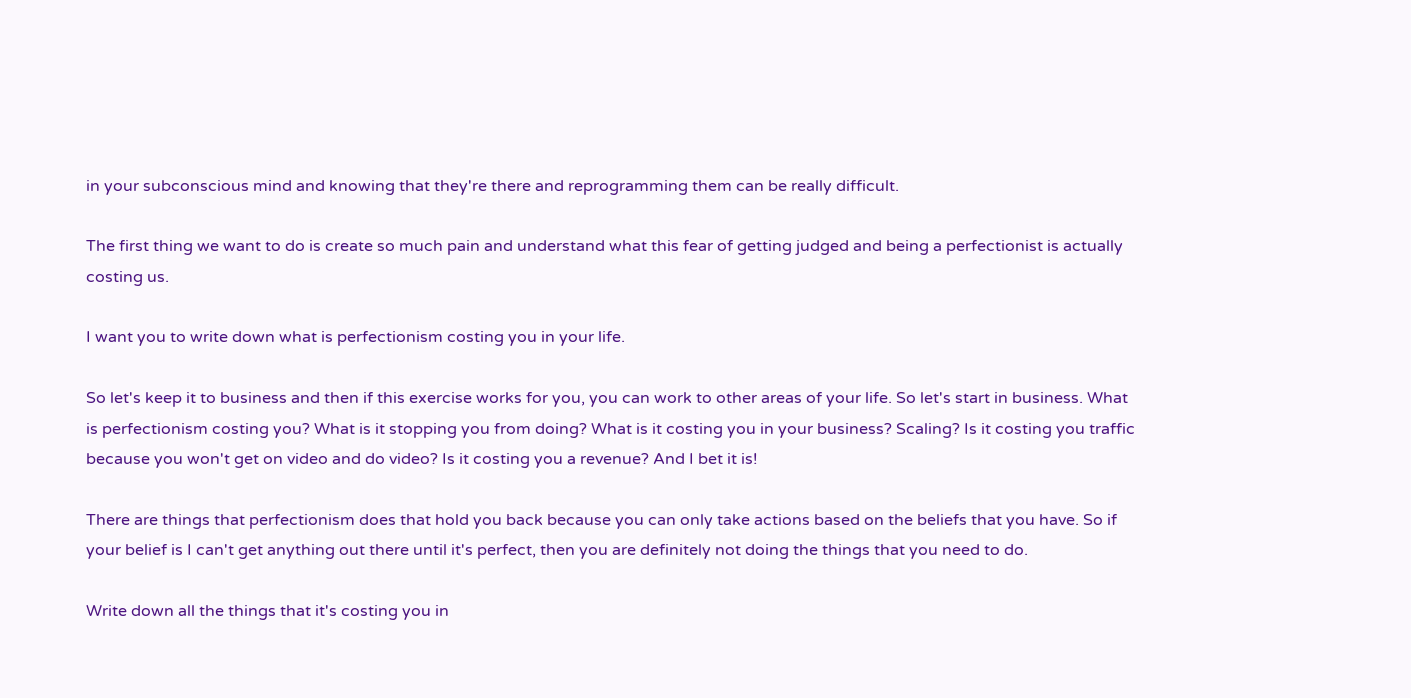in your subconscious mind and knowing that they're there and reprogramming them can be really difficult.

The first thing we want to do is create so much pain and understand what this fear of getting judged and being a perfectionist is actually costing us.

I want you to write down what is perfectionism costing you in your life.

So let's keep it to business and then if this exercise works for you, you can work to other areas of your life. So let's start in business. What is perfectionism costing you? What is it stopping you from doing? What is it costing you in your business? Scaling? Is it costing you traffic because you won't get on video and do video? Is it costing you a revenue? And I bet it is!

There are things that perfectionism does that hold you back because you can only take actions based on the beliefs that you have. So if your belief is I can't get anything out there until it's perfect, then you are definitely not doing the things that you need to do.

Write down all the things that it's costing you in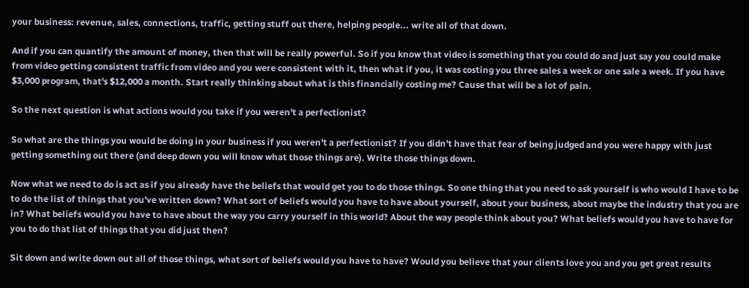your business: revenue, sales, connections, traffic, getting stuff out there, helping people... write all of that down.

And if you can quantify the amount of money, then that will be really powerful. So if you know that video is something that you could do and just say you could make from video getting consistent traffic from video and you were consistent with it, then what if you, it was costing you three sales a week or one sale a week. If you have $3,000 program, that's $12,000 a month. Start really thinking about what is this financially costing me? Cause that will be a lot of pain.

So the next question is what actions would you take if you weren't a perfectionist?

So what are the things you would be doing in your business if you weren't a perfectionist? If you didn't have that fear of being judged and you were happy with just getting something out there (and deep down you will know what those things are). Write those things down.

Now what we need to do is act as if you already have the beliefs that would get you to do those things. So one thing that you need to ask yourself is who would I have to be to do the list of things that you've written down? What sort of beliefs would you have to have about yourself, about your business, about maybe the industry that you are in? What beliefs would you have to have about the way you carry yourself in this world? About the way people think about you? What beliefs would you have to have for you to do that list of things that you did just then?

Sit down and write down out all of those things, what sort of beliefs would you have to have? Would you believe that your clients love you and you get great results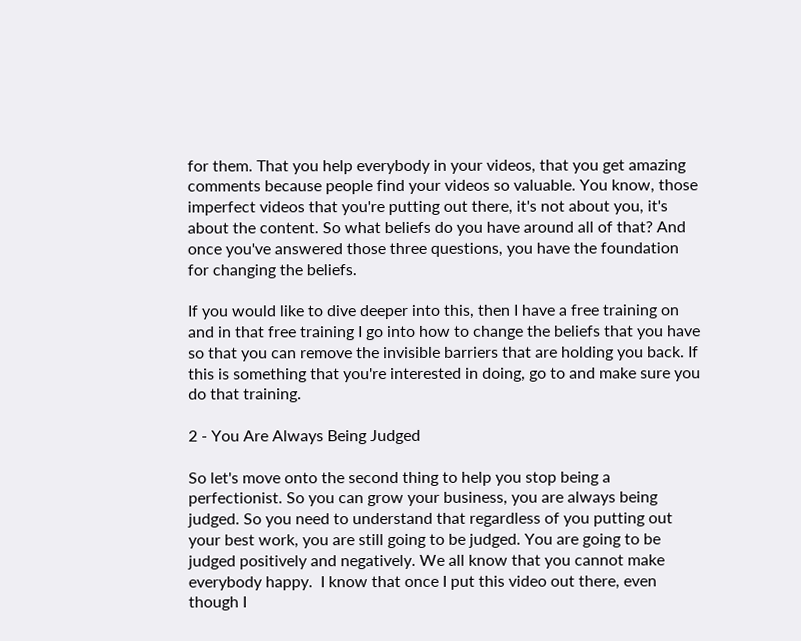for them. That you help everybody in your videos, that you get amazing comments because people find your videos so valuable. You know, those imperfect videos that you're putting out there, it's not about you, it's about the content. So what beliefs do you have around all of that? And once you've answered those three questions, you have the foundation for changing the beliefs.

If you would like to dive deeper into this, then I have a free training on and in that free training I go into how to change the beliefs that you have so that you can remove the invisible barriers that are holding you back. If this is something that you're interested in doing, go to and make sure you do that training.

2 - You Are Always Being Judged

So let's move onto the second thing to help you stop being a perfectionist. So you can grow your business, you are always being judged. So you need to understand that regardless of you putting out your best work, you are still going to be judged. You are going to be judged positively and negatively. We all know that you cannot make everybody happy.  I know that once I put this video out there, even though I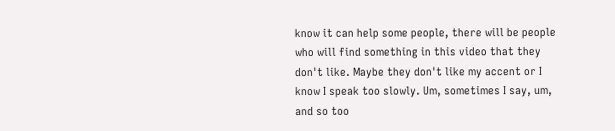know it can help some people, there will be people who will find something in this video that they don't like. Maybe they don't like my accent or I know I speak too slowly. Um, sometimes I say, um, and so too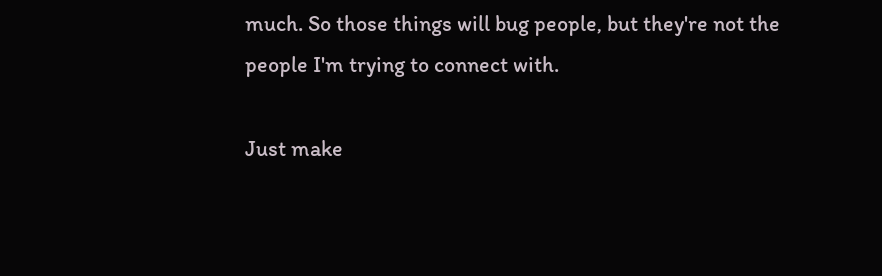much. So those things will bug people, but they're not the people I'm trying to connect with.

Just make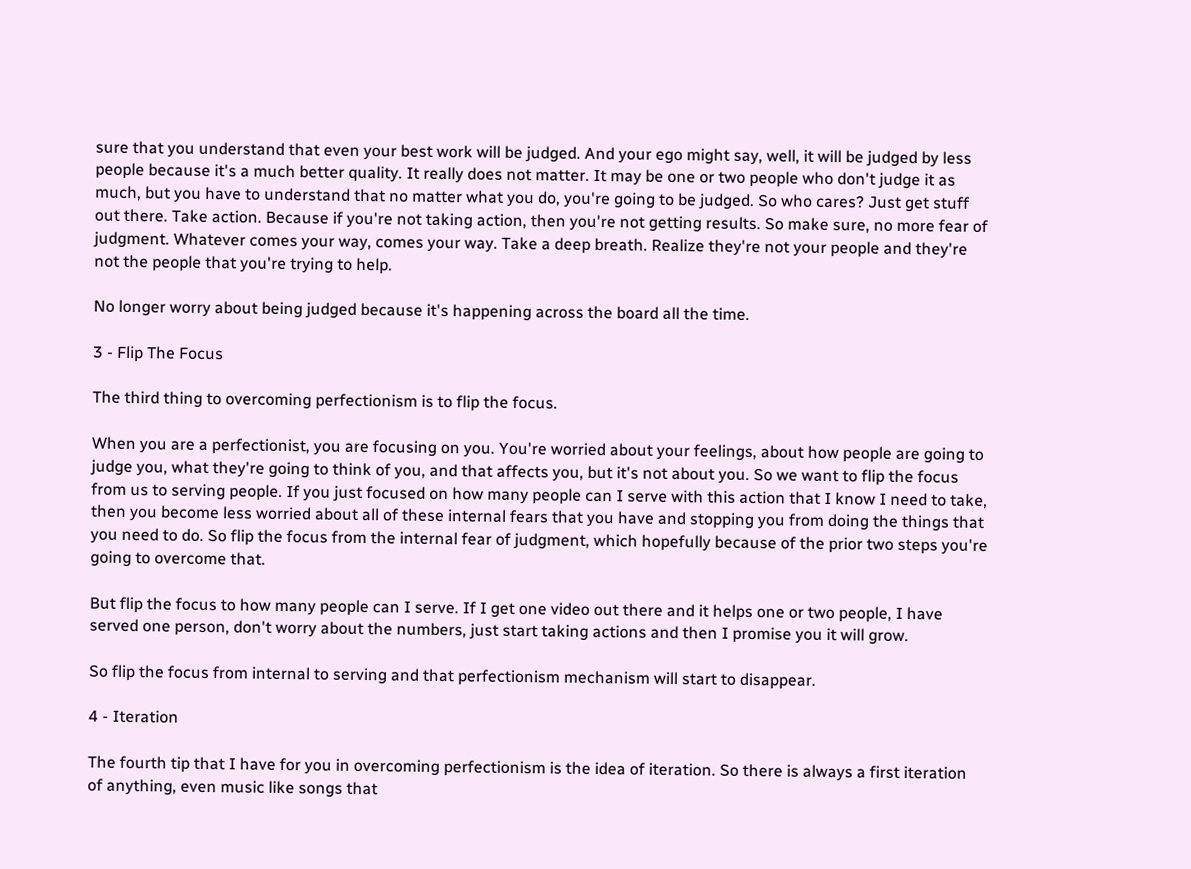sure that you understand that even your best work will be judged. And your ego might say, well, it will be judged by less people because it's a much better quality. It really does not matter. It may be one or two people who don't judge it as much, but you have to understand that no matter what you do, you're going to be judged. So who cares? Just get stuff out there. Take action. Because if you're not taking action, then you're not getting results. So make sure, no more fear of judgment. Whatever comes your way, comes your way. Take a deep breath. Realize they're not your people and they're not the people that you're trying to help.

No longer worry about being judged because it's happening across the board all the time.

3 - Flip The Focus

The third thing to overcoming perfectionism is to flip the focus.

When you are a perfectionist, you are focusing on you. You're worried about your feelings, about how people are going to judge you, what they're going to think of you, and that affects you, but it's not about you. So we want to flip the focus from us to serving people. If you just focused on how many people can I serve with this action that I know I need to take, then you become less worried about all of these internal fears that you have and stopping you from doing the things that you need to do. So flip the focus from the internal fear of judgment, which hopefully because of the prior two steps you're going to overcome that.

But flip the focus to how many people can I serve. If I get one video out there and it helps one or two people, I have served one person, don't worry about the numbers, just start taking actions and then I promise you it will grow.

So flip the focus from internal to serving and that perfectionism mechanism will start to disappear.

4 - Iteration

The fourth tip that I have for you in overcoming perfectionism is the idea of iteration. So there is always a first iteration of anything, even music like songs that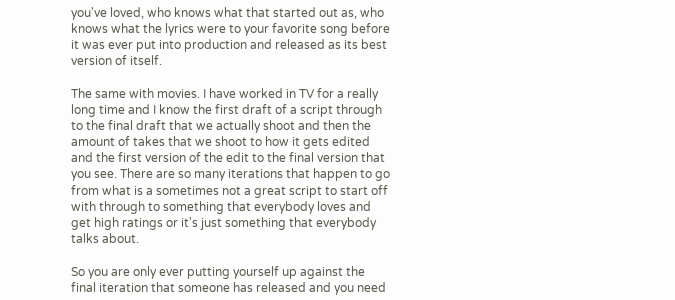you've loved, who knows what that started out as, who knows what the lyrics were to your favorite song before it was ever put into production and released as its best version of itself.

The same with movies. I have worked in TV for a really long time and I know the first draft of a script through to the final draft that we actually shoot and then the amount of takes that we shoot to how it gets edited and the first version of the edit to the final version that you see. There are so many iterations that happen to go from what is a sometimes not a great script to start off with through to something that everybody loves and get high ratings or it's just something that everybody talks about.

So you are only ever putting yourself up against the final iteration that someone has released and you need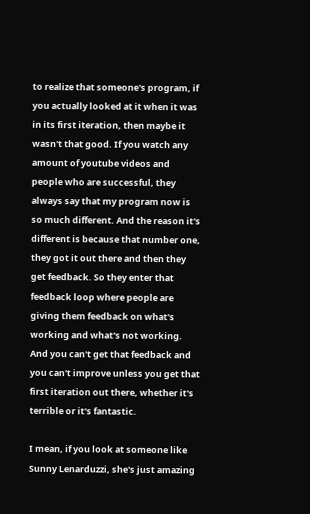to realize that someone's program, if you actually looked at it when it was in its first iteration, then maybe it wasn't that good. If you watch any amount of youtube videos and people who are successful, they always say that my program now is so much different. And the reason it's different is because that number one, they got it out there and then they get feedback. So they enter that feedback loop where people are giving them feedback on what's working and what's not working. And you can't get that feedback and you can't improve unless you get that first iteration out there, whether it's terrible or it's fantastic.

I mean, if you look at someone like Sunny Lenarduzzi, she's just amazing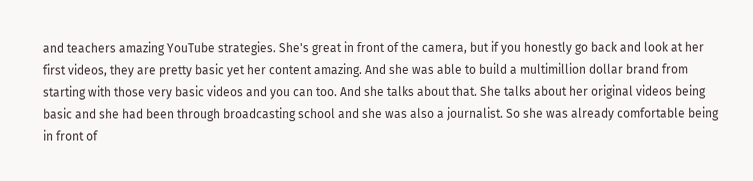and teachers amazing YouTube strategies. She's great in front of the camera, but if you honestly go back and look at her first videos, they are pretty basic yet her content amazing. And she was able to build a multimillion dollar brand from starting with those very basic videos and you can too. And she talks about that. She talks about her original videos being basic and she had been through broadcasting school and she was also a journalist. So she was already comfortable being in front of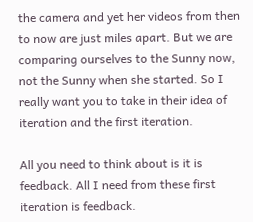the camera and yet her videos from then to now are just miles apart. But we are comparing ourselves to the Sunny now, not the Sunny when she started. So I really want you to take in their idea of iteration and the first iteration.

All you need to think about is it is feedback. All I need from these first iteration is feedback.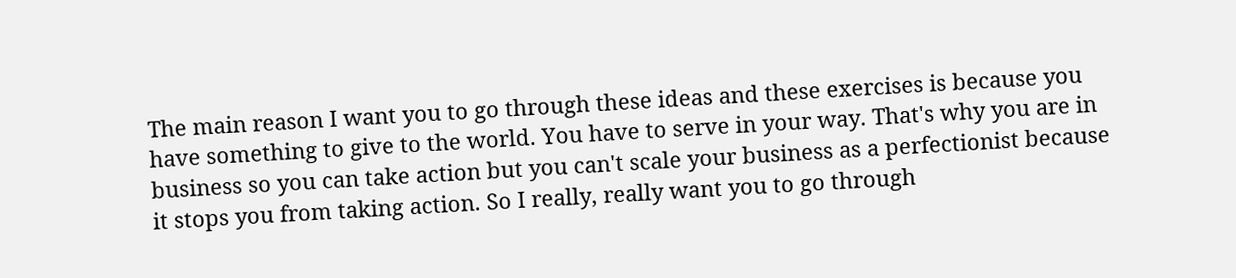The main reason I want you to go through these ideas and these exercises is because you have something to give to the world. You have to serve in your way. That's why you are in business so you can take action but you can't scale your business as a perfectionist because it stops you from taking action. So I really, really want you to go through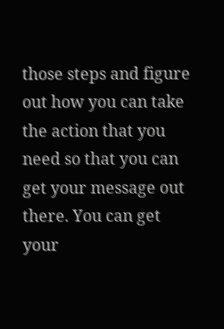those steps and figure out how you can take the action that you need so that you can get your message out there. You can get your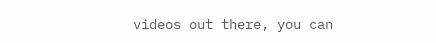videos out there, you can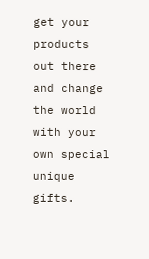get your products out there and change the world with your own special unique gifts.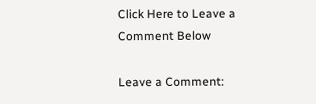Click Here to Leave a Comment Below

Leave a Comment: